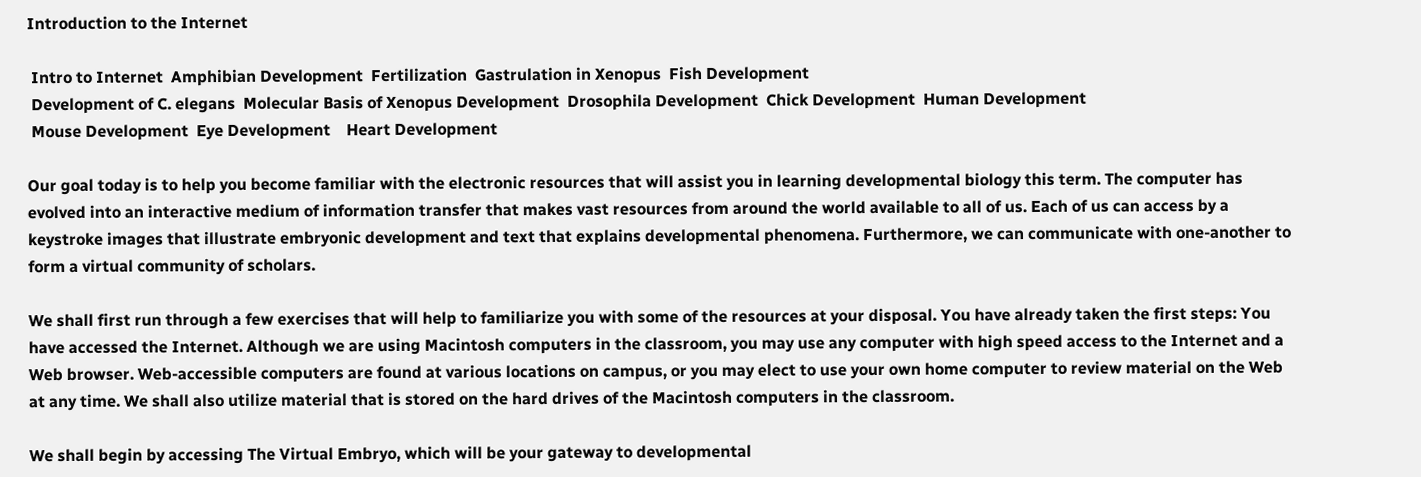Introduction to the Internet

 Intro to Internet  Amphibian Development  Fertilization  Gastrulation in Xenopus  Fish Development
 Development of C. elegans  Molecular Basis of Xenopus Development  Drosophila Development  Chick Development  Human Development
 Mouse Development  Eye Development    Heart Development

Our goal today is to help you become familiar with the electronic resources that will assist you in learning developmental biology this term. The computer has evolved into an interactive medium of information transfer that makes vast resources from around the world available to all of us. Each of us can access by a keystroke images that illustrate embryonic development and text that explains developmental phenomena. Furthermore, we can communicate with one-another to form a virtual community of scholars.

We shall first run through a few exercises that will help to familiarize you with some of the resources at your disposal. You have already taken the first steps: You have accessed the Internet. Although we are using Macintosh computers in the classroom, you may use any computer with high speed access to the Internet and a Web browser. Web-accessible computers are found at various locations on campus, or you may elect to use your own home computer to review material on the Web at any time. We shall also utilize material that is stored on the hard drives of the Macintosh computers in the classroom.

We shall begin by accessing The Virtual Embryo, which will be your gateway to developmental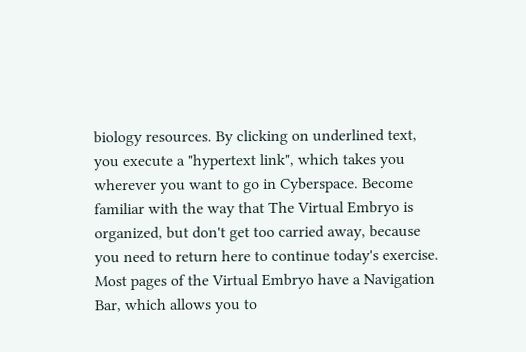biology resources. By clicking on underlined text, you execute a "hypertext link", which takes you wherever you want to go in Cyberspace. Become familiar with the way that The Virtual Embryo is organized, but don't get too carried away, because you need to return here to continue today's exercise. Most pages of the Virtual Embryo have a Navigation Bar, which allows you to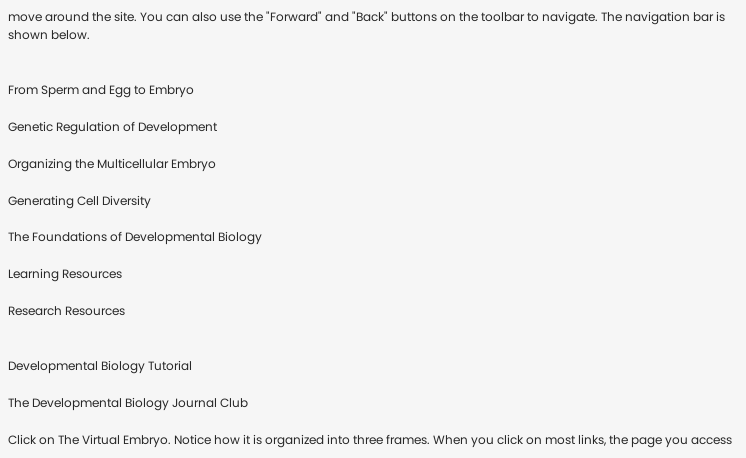move around the site. You can also use the "Forward" and "Back" buttons on the toolbar to navigate. The navigation bar is shown below.


From Sperm and Egg to Embryo

Genetic Regulation of Development

Organizing the Multicellular Embryo

Generating Cell Diversity

The Foundations of Developmental Biology

Learning Resources

Research Resources


Developmental Biology Tutorial

The Developmental Biology Journal Club

Click on The Virtual Embryo. Notice how it is organized into three frames. When you click on most links, the page you access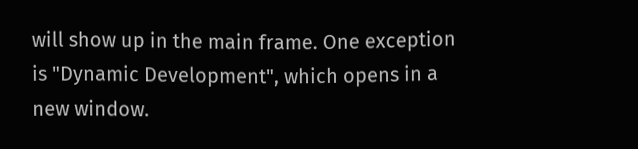will show up in the main frame. One exception is "Dynamic Development", which opens in a new window.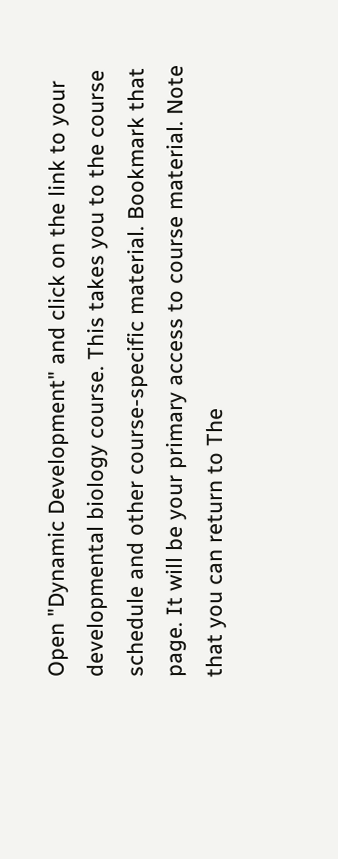Open "Dynamic Development" and click on the link to your developmental biology course. This takes you to the course schedule and other course-specific material. Bookmark that page. It will be your primary access to course material. Note that you can return to The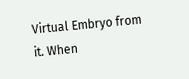Virtual Embryo from it. When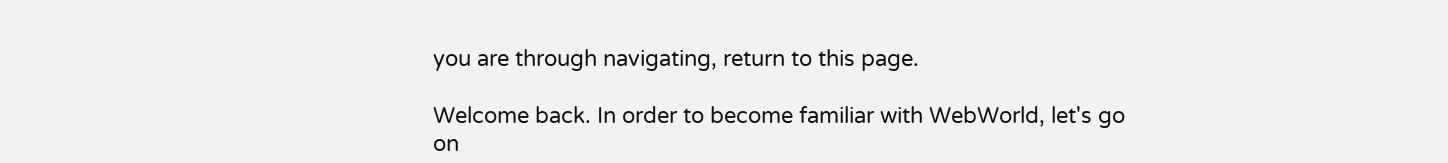you are through navigating, return to this page.

Welcome back. In order to become familiar with WebWorld, let's go on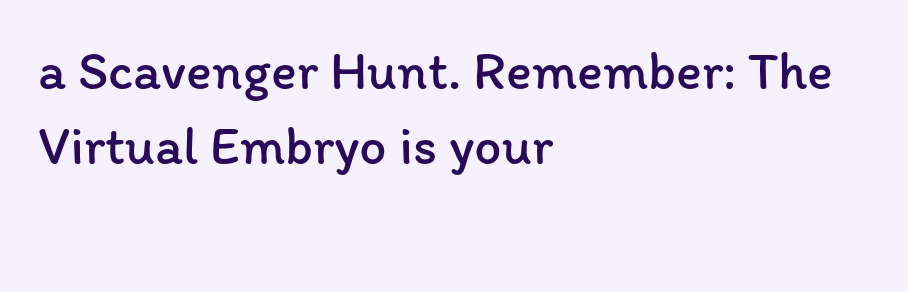a Scavenger Hunt. Remember: The Virtual Embryo is your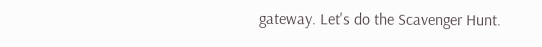gateway. Let's do the Scavenger Hunt.